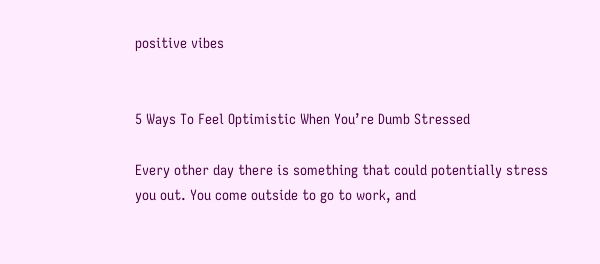positive vibes


5 Ways To Feel Optimistic When You’re Dumb Stressed

Every other day there is something that could potentially stress you out. You come outside to go to work, and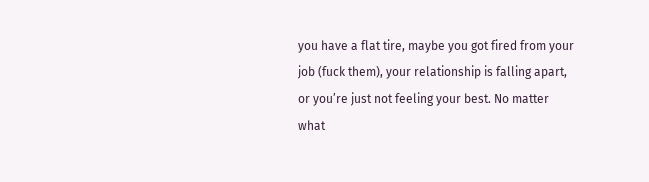you have a flat tire, maybe you got fired from your job (fuck them), your relationship is falling apart, or you’re just not feeling your best. No matter what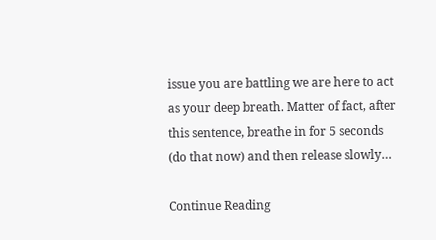issue you are battling we are here to act as your deep breath. Matter of fact, after this sentence, breathe in for 5 seconds (do that now) and then release slowly…

Continue Reading